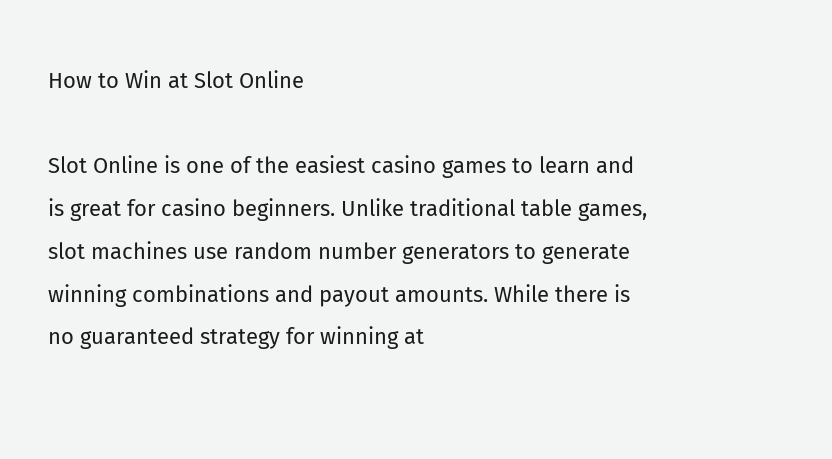How to Win at Slot Online

Slot Online is one of the easiest casino games to learn and is great for casino beginners. Unlike traditional table games, slot machines use random number generators to generate winning combinations and payout amounts. While there is no guaranteed strategy for winning at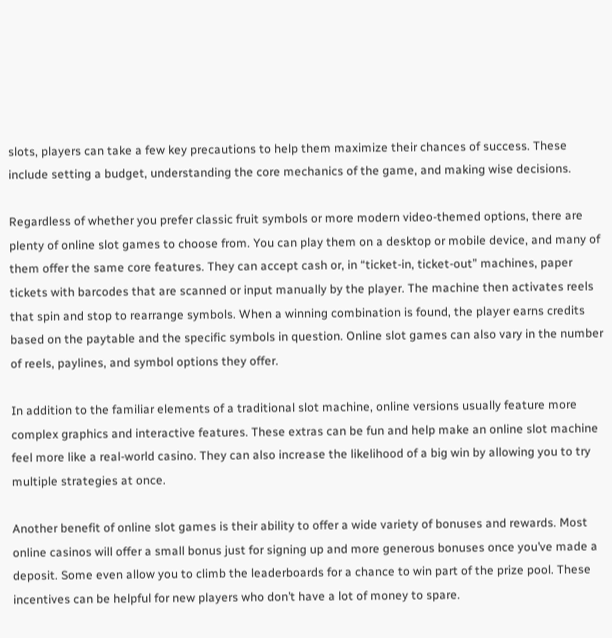slots, players can take a few key precautions to help them maximize their chances of success. These include setting a budget, understanding the core mechanics of the game, and making wise decisions.

Regardless of whether you prefer classic fruit symbols or more modern video-themed options, there are plenty of online slot games to choose from. You can play them on a desktop or mobile device, and many of them offer the same core features. They can accept cash or, in “ticket-in, ticket-out” machines, paper tickets with barcodes that are scanned or input manually by the player. The machine then activates reels that spin and stop to rearrange symbols. When a winning combination is found, the player earns credits based on the paytable and the specific symbols in question. Online slot games can also vary in the number of reels, paylines, and symbol options they offer.

In addition to the familiar elements of a traditional slot machine, online versions usually feature more complex graphics and interactive features. These extras can be fun and help make an online slot machine feel more like a real-world casino. They can also increase the likelihood of a big win by allowing you to try multiple strategies at once.

Another benefit of online slot games is their ability to offer a wide variety of bonuses and rewards. Most online casinos will offer a small bonus just for signing up and more generous bonuses once you’ve made a deposit. Some even allow you to climb the leaderboards for a chance to win part of the prize pool. These incentives can be helpful for new players who don’t have a lot of money to spare.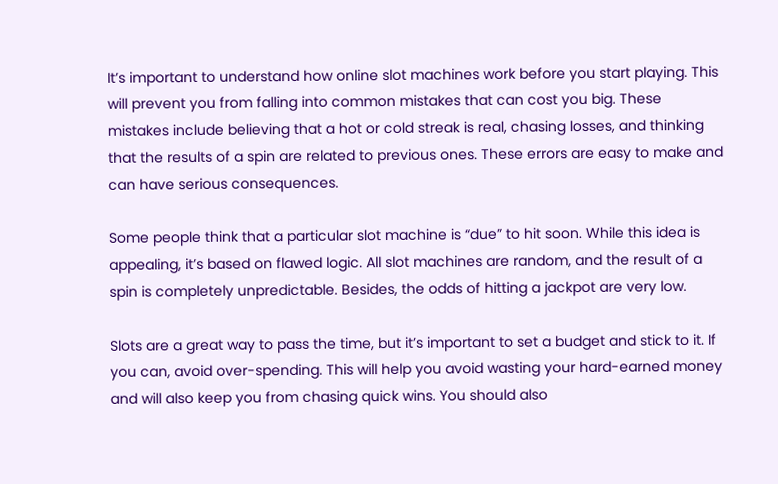It’s important to understand how online slot machines work before you start playing. This will prevent you from falling into common mistakes that can cost you big. These mistakes include believing that a hot or cold streak is real, chasing losses, and thinking that the results of a spin are related to previous ones. These errors are easy to make and can have serious consequences.

Some people think that a particular slot machine is “due” to hit soon. While this idea is appealing, it’s based on flawed logic. All slot machines are random, and the result of a spin is completely unpredictable. Besides, the odds of hitting a jackpot are very low.

Slots are a great way to pass the time, but it’s important to set a budget and stick to it. If you can, avoid over-spending. This will help you avoid wasting your hard-earned money and will also keep you from chasing quick wins. You should also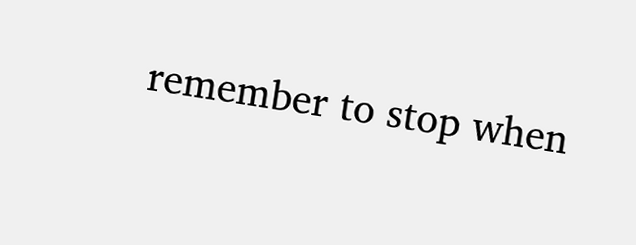remember to stop when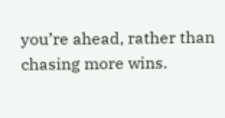you’re ahead, rather than chasing more wins.